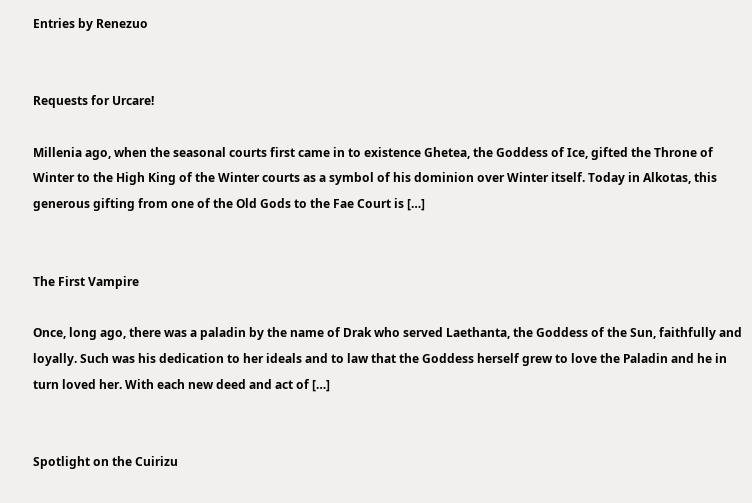Entries by Renezuo


Requests for Urcare!

Millenia ago, when the seasonal courts first came in to existence Ghetea, the Goddess of Ice, gifted the Throne of Winter to the High King of the Winter courts as a symbol of his dominion over Winter itself. Today in Alkotas, this generous gifting from one of the Old Gods to the Fae Court is […]


The First Vampire

Once, long ago, there was a paladin by the name of Drak who served Laethanta, the Goddess of the Sun, faithfully and loyally. Such was his dedication to her ideals and to law that the Goddess herself grew to love the Paladin and he in turn loved her. With each new deed and act of […]


Spotlight on the Cuirizu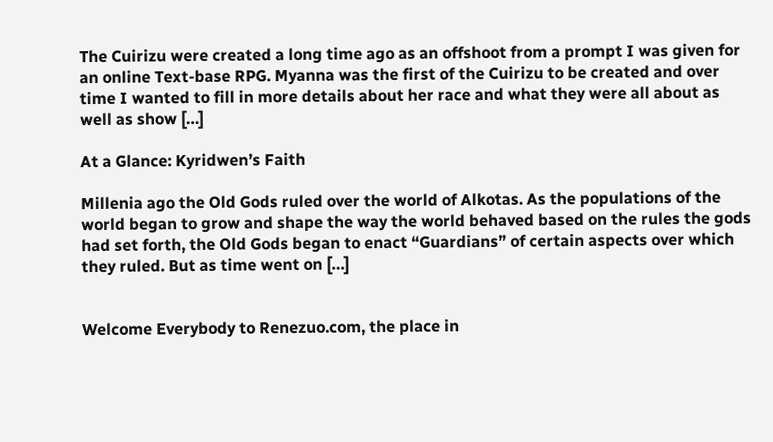The Cuirizu were created a long time ago as an offshoot from a prompt I was given for an online Text-base RPG. Myanna was the first of the Cuirizu to be created and over time I wanted to fill in more details about her race and what they were all about as well as show […]

At a Glance: Kyridwen’s Faith

Millenia ago the Old Gods ruled over the world of Alkotas. As the populations of the world began to grow and shape the way the world behaved based on the rules the gods had set forth, the Old Gods began to enact “Guardians” of certain aspects over which they ruled. But as time went on […]


Welcome Everybody to Renezuo.com, the place in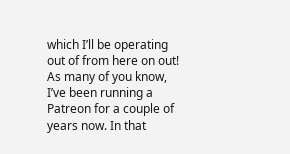which I’ll be operating out of from here on out! As many of you know, I’ve been running a Patreon for a couple of years now. In that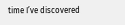time I’ve discovered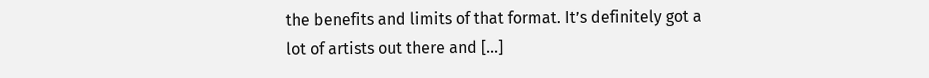the benefits and limits of that format. It’s definitely got a lot of artists out there and […]